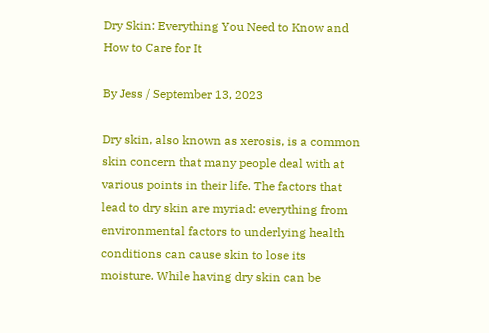Dry Skin: Everything You Need to Know and How to Care for It

By Jess / September 13, 2023

Dry skin, also known as xerosis, is a common skin concern that many people deal with at various points in their life. The factors that lead to dry skin are myriad: everything from environmental factors to underlying health conditions can cause skin to lose its moisture. While having dry skin can be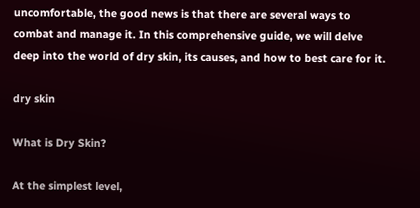uncomfortable, the good news is that there are several ways to combat and manage it. In this comprehensive guide, we will delve deep into the world of dry skin, its causes, and how to best care for it.

dry skin

What is Dry Skin?

At the simplest level,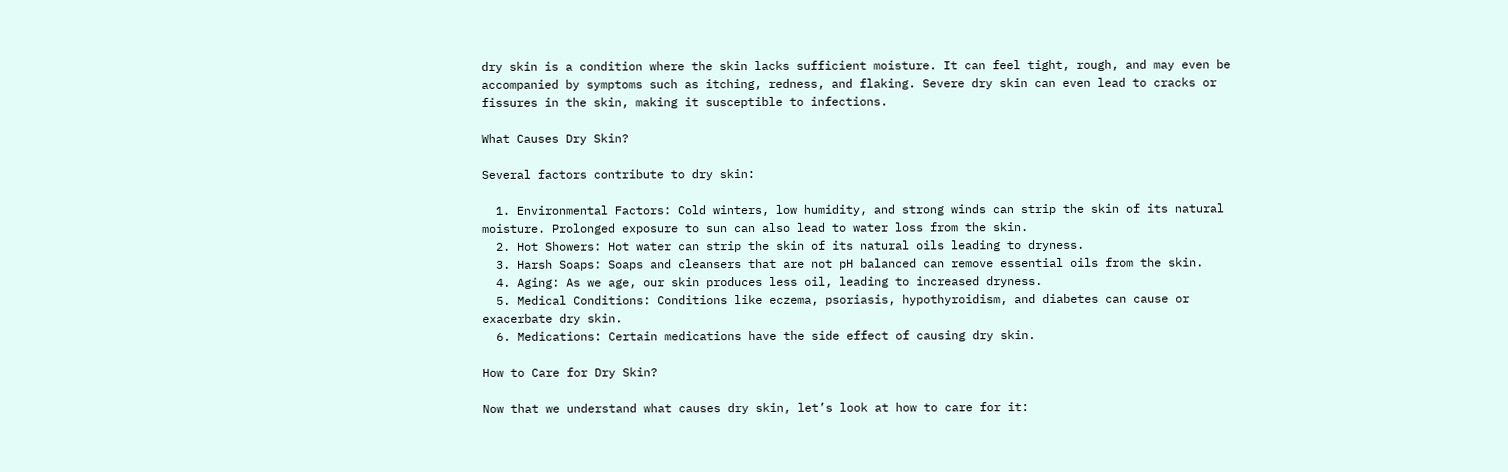dry skin is a condition where the skin lacks sufficient moisture. It can feel tight, rough, and may even be accompanied by symptoms such as itching, redness, and flaking. Severe dry skin can even lead to cracks or fissures in the skin, making it susceptible to infections.

What Causes Dry Skin?

Several factors contribute to dry skin:

  1. Environmental Factors: Cold winters, low humidity, and strong winds can strip the skin of its natural moisture. Prolonged exposure to sun can also lead to water loss from the skin.
  2. Hot Showers: Hot water can strip the skin of its natural oils leading to dryness.
  3. Harsh Soaps: Soaps and cleansers that are not pH balanced can remove essential oils from the skin.
  4. Aging: As we age, our skin produces less oil, leading to increased dryness.
  5. Medical Conditions: Conditions like eczema, psoriasis, hypothyroidism, and diabetes can cause or exacerbate dry skin.
  6. Medications: Certain medications have the side effect of causing dry skin.

How to Care for Dry Skin?

Now that we understand what causes dry skin, let’s look at how to care for it: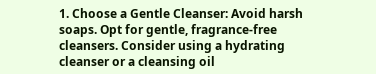1. Choose a Gentle Cleanser: Avoid harsh soaps. Opt for gentle, fragrance-free cleansers. Consider using a hydrating cleanser or a cleansing oil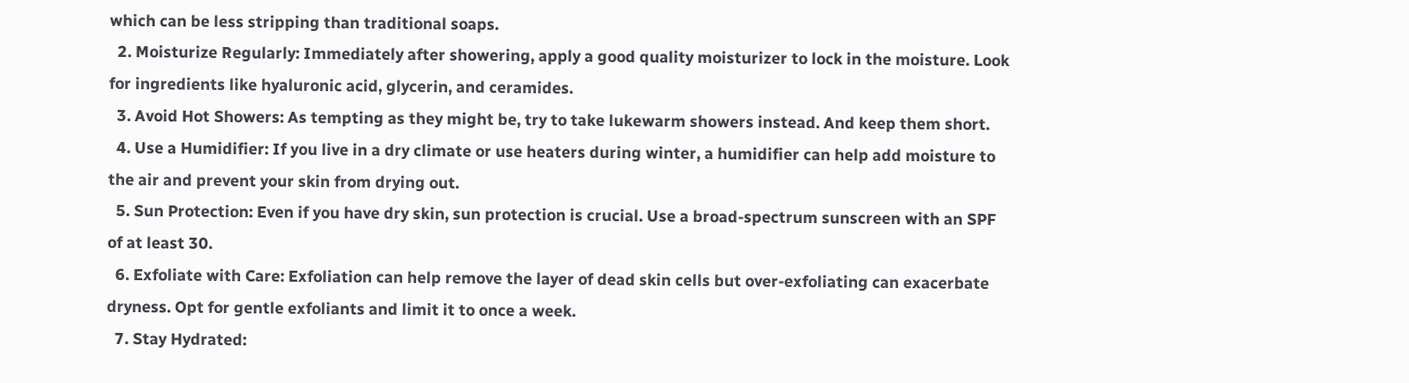which can be less stripping than traditional soaps.
  2. Moisturize Regularly: Immediately after showering, apply a good quality moisturizer to lock in the moisture. Look for ingredients like hyaluronic acid, glycerin, and ceramides.
  3. Avoid Hot Showers: As tempting as they might be, try to take lukewarm showers instead. And keep them short.
  4. Use a Humidifier: If you live in a dry climate or use heaters during winter, a humidifier can help add moisture to the air and prevent your skin from drying out.
  5. Sun Protection: Even if you have dry skin, sun protection is crucial. Use a broad-spectrum sunscreen with an SPF of at least 30.
  6. Exfoliate with Care: Exfoliation can help remove the layer of dead skin cells but over-exfoliating can exacerbate dryness. Opt for gentle exfoliants and limit it to once a week.
  7. Stay Hydrated: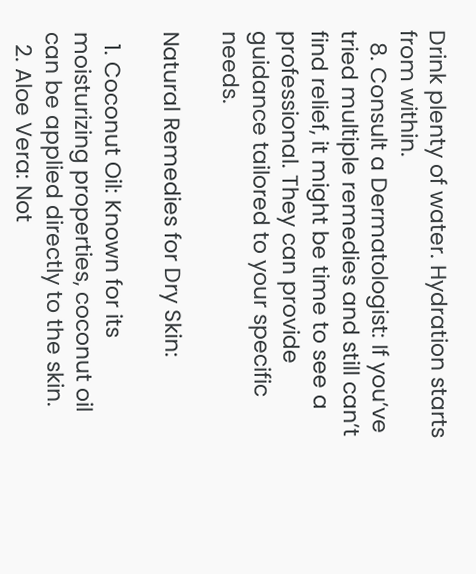Drink plenty of water. Hydration starts from within.
  8. Consult a Dermatologist: If you’ve tried multiple remedies and still can’t find relief, it might be time to see a professional. They can provide guidance tailored to your specific needs.

Natural Remedies for Dry Skin:

  1. Coconut Oil: Known for its moisturizing properties, coconut oil can be applied directly to the skin.
  2. Aloe Vera: Not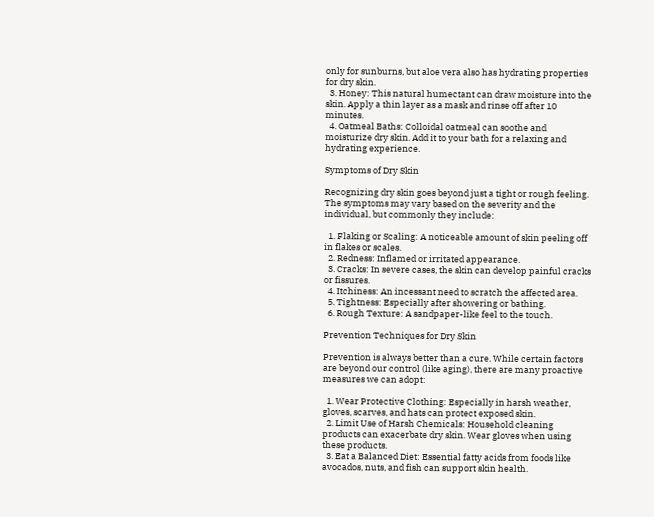only for sunburns, but aloe vera also has hydrating properties for dry skin.
  3. Honey: This natural humectant can draw moisture into the skin. Apply a thin layer as a mask and rinse off after 10 minutes.
  4. Oatmeal Baths: Colloidal oatmeal can soothe and moisturize dry skin. Add it to your bath for a relaxing and hydrating experience.

Symptoms of Dry Skin

Recognizing dry skin goes beyond just a tight or rough feeling. The symptoms may vary based on the severity and the individual, but commonly they include:

  1. Flaking or Scaling: A noticeable amount of skin peeling off in flakes or scales.
  2. Redness: Inflamed or irritated appearance.
  3. Cracks: In severe cases, the skin can develop painful cracks or fissures.
  4. Itchiness: An incessant need to scratch the affected area.
  5. Tightness: Especially after showering or bathing.
  6. Rough Texture: A sandpaper-like feel to the touch.

Prevention Techniques for Dry Skin

Prevention is always better than a cure. While certain factors are beyond our control (like aging), there are many proactive measures we can adopt:

  1. Wear Protective Clothing: Especially in harsh weather, gloves, scarves, and hats can protect exposed skin.
  2. Limit Use of Harsh Chemicals: Household cleaning products can exacerbate dry skin. Wear gloves when using these products.
  3. Eat a Balanced Diet: Essential fatty acids from foods like avocados, nuts, and fish can support skin health.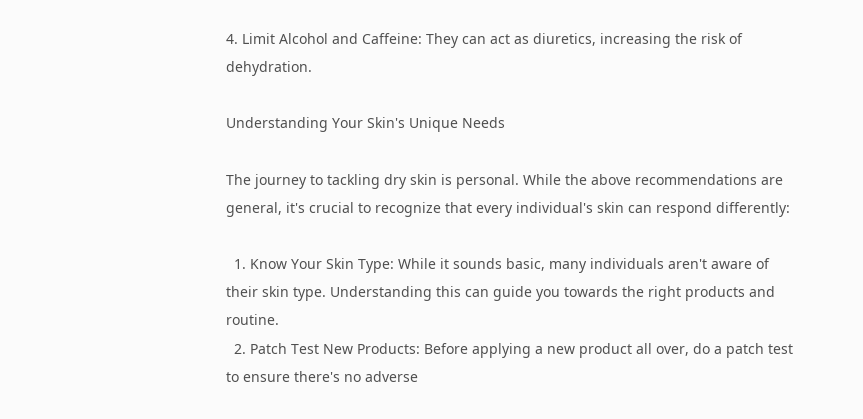4. Limit Alcohol and Caffeine: They can act as diuretics, increasing the risk of dehydration.

Understanding Your Skin's Unique Needs

The journey to tackling dry skin is personal. While the above recommendations are general, it's crucial to recognize that every individual's skin can respond differently:

  1. Know Your Skin Type: While it sounds basic, many individuals aren't aware of their skin type. Understanding this can guide you towards the right products and routine.
  2. Patch Test New Products: Before applying a new product all over, do a patch test to ensure there's no adverse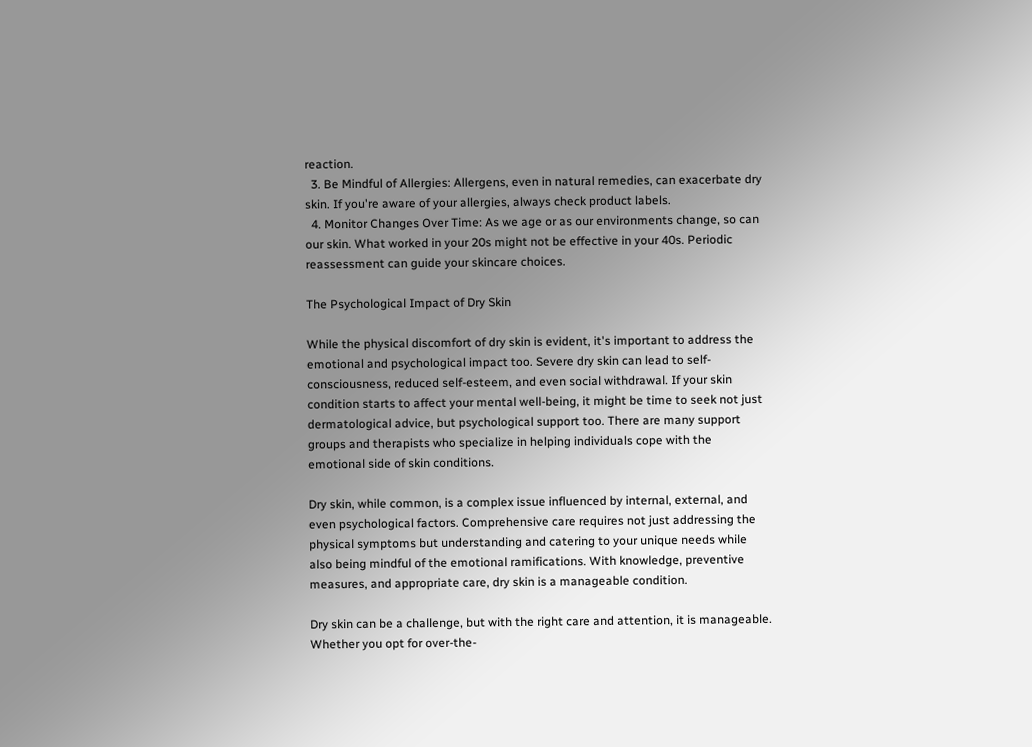reaction.
  3. Be Mindful of Allergies: Allergens, even in natural remedies, can exacerbate dry skin. If you're aware of your allergies, always check product labels.
  4. Monitor Changes Over Time: As we age or as our environments change, so can our skin. What worked in your 20s might not be effective in your 40s. Periodic reassessment can guide your skincare choices.

The Psychological Impact of Dry Skin

While the physical discomfort of dry skin is evident, it's important to address the emotional and psychological impact too. Severe dry skin can lead to self-consciousness, reduced self-esteem, and even social withdrawal. If your skin condition starts to affect your mental well-being, it might be time to seek not just dermatological advice, but psychological support too. There are many support groups and therapists who specialize in helping individuals cope with the emotional side of skin conditions.

Dry skin, while common, is a complex issue influenced by internal, external, and even psychological factors. Comprehensive care requires not just addressing the physical symptoms but understanding and catering to your unique needs while also being mindful of the emotional ramifications. With knowledge, preventive measures, and appropriate care, dry skin is a manageable condition.

Dry skin can be a challenge, but with the right care and attention, it is manageable. Whether you opt for over-the-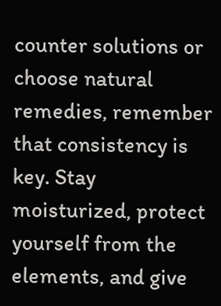counter solutions or choose natural remedies, remember that consistency is key. Stay moisturized, protect yourself from the elements, and give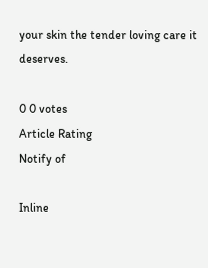your skin the tender loving care it deserves.

0 0 votes
Article Rating
Notify of

Inline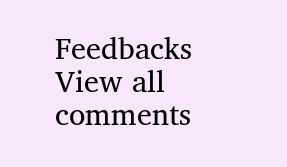Feedbacks
View all comments